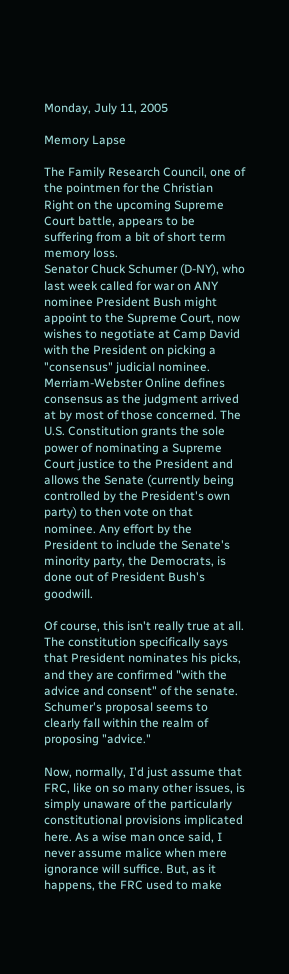Monday, July 11, 2005

Memory Lapse

The Family Research Council, one of the pointmen for the Christian Right on the upcoming Supreme Court battle, appears to be suffering from a bit of short term memory loss.
Senator Chuck Schumer (D-NY), who last week called for war on ANY nominee President Bush might appoint to the Supreme Court, now wishes to negotiate at Camp David with the President on picking a "consensus" judicial nominee. Merriam-Webster Online defines consensus as the judgment arrived at by most of those concerned. The U.S. Constitution grants the sole power of nominating a Supreme Court justice to the President and allows the Senate (currently being controlled by the President's own party) to then vote on that nominee. Any effort by the President to include the Senate's minority party, the Democrats, is done out of President Bush's goodwill.

Of course, this isn't really true at all. The constitution specifically says that President nominates his picks, and they are confirmed "with the advice and consent" of the senate. Schumer's proposal seems to clearly fall within the realm of proposing "advice."

Now, normally, I'd just assume that FRC, like on so many other issues, is simply unaware of the particularly constitutional provisions implicated here. As a wise man once said, I never assume malice when mere ignorance will suffice. But, as it happens, the FRC used to make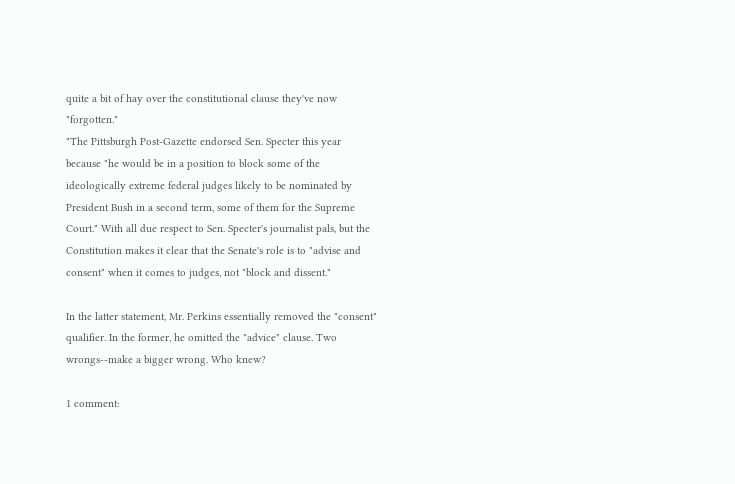quite a bit of hay over the constitutional clause they've now "forgotten."
"The Pittsburgh Post-Gazette endorsed Sen. Specter this year because "he would be in a position to block some of the ideologically extreme federal judges likely to be nominated by President Bush in a second term, some of them for the Supreme Court." With all due respect to Sen. Specter's journalist pals, but the Constitution makes it clear that the Senate's role is to "advise and consent" when it comes to judges, not "block and dissent."

In the latter statement, Mr. Perkins essentially removed the "consent" qualifier. In the former, he omitted the "advice" clause. Two wrongs--make a bigger wrong. Who knew?

1 comment: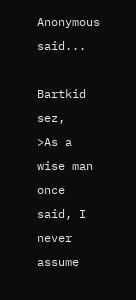Anonymous said...

Bartkid sez,
>As a wise man once said, I never assume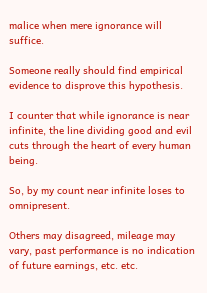malice when mere ignorance will suffice.

Someone really should find empirical evidence to disprove this hypothesis.

I counter that while ignorance is near infinite, the line dividing good and evil cuts through the heart of every human being.

So, by my count near infinite loses to omnipresent.

Others may disagreed, mileage may vary, past performance is no indication of future earnings, etc. etc.